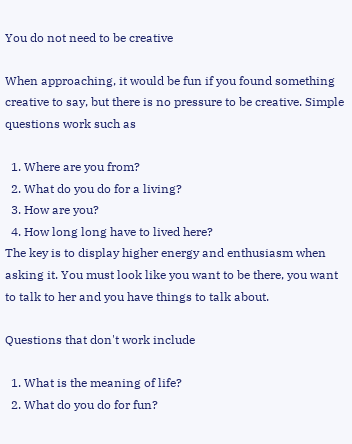You do not need to be creative

When approaching, it would be fun if you found something creative to say, but there is no pressure to be creative. Simple questions work such as

  1. Where are you from?
  2. What do you do for a living?
  3. How are you?
  4. How long long have to lived here?
The key is to display higher energy and enthusiasm when asking it. You must look like you want to be there, you want to talk to her and you have things to talk about.

Questions that don't work include

  1. What is the meaning of life?
  2. What do you do for fun?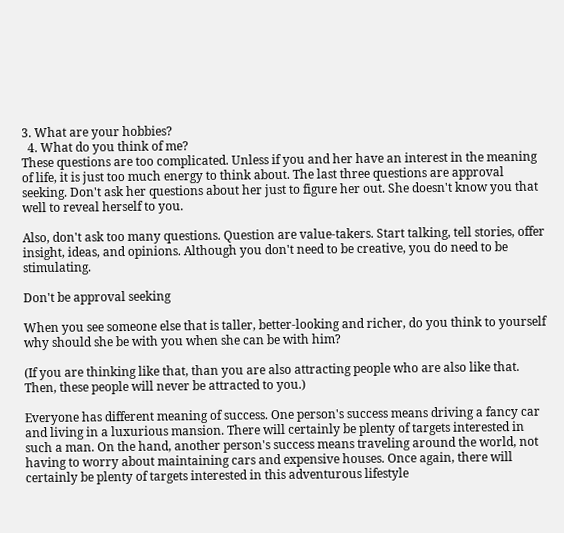3. What are your hobbies?
  4. What do you think of me?
These questions are too complicated. Unless if you and her have an interest in the meaning of life, it is just too much energy to think about. The last three questions are approval seeking. Don't ask her questions about her just to figure her out. She doesn't know you that well to reveal herself to you.

Also, don't ask too many questions. Question are value-takers. Start talking, tell stories, offer insight, ideas, and opinions. Although you don't need to be creative, you do need to be stimulating.

Don't be approval seeking

When you see someone else that is taller, better-looking and richer, do you think to yourself why should she be with you when she can be with him?

(If you are thinking like that, than you are also attracting people who are also like that. Then, these people will never be attracted to you.)

Everyone has different meaning of success. One person's success means driving a fancy car and living in a luxurious mansion. There will certainly be plenty of targets interested in such a man. On the hand, another person's success means traveling around the world, not having to worry about maintaining cars and expensive houses. Once again, there will certainly be plenty of targets interested in this adventurous lifestyle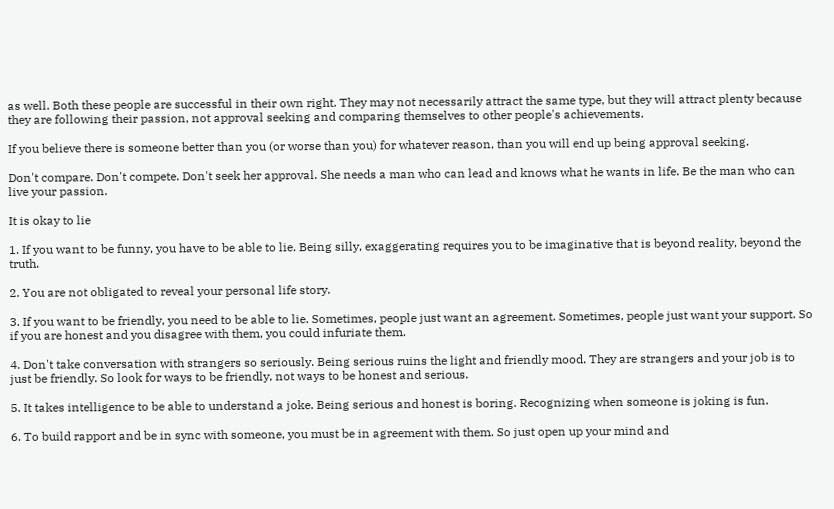as well. Both these people are successful in their own right. They may not necessarily attract the same type, but they will attract plenty because they are following their passion, not approval seeking and comparing themselves to other people's achievements.

If you believe there is someone better than you (or worse than you) for whatever reason, than you will end up being approval seeking.

Don't compare. Don't compete. Don't seek her approval. She needs a man who can lead and knows what he wants in life. Be the man who can live your passion.

It is okay to lie

1. If you want to be funny, you have to be able to lie. Being silly, exaggerating requires you to be imaginative that is beyond reality, beyond the truth.

2. You are not obligated to reveal your personal life story.

3. If you want to be friendly, you need to be able to lie. Sometimes, people just want an agreement. Sometimes, people just want your support. So if you are honest and you disagree with them, you could infuriate them.

4. Don't take conversation with strangers so seriously. Being serious ruins the light and friendly mood. They are strangers and your job is to just be friendly. So look for ways to be friendly, not ways to be honest and serious.

5. It takes intelligence to be able to understand a joke. Being serious and honest is boring. Recognizing when someone is joking is fun.

6. To build rapport and be in sync with someone, you must be in agreement with them. So just open up your mind and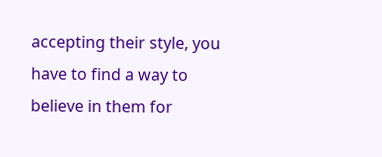accepting their style, you have to find a way to believe in them for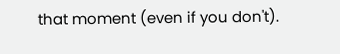that moment (even if you don't).